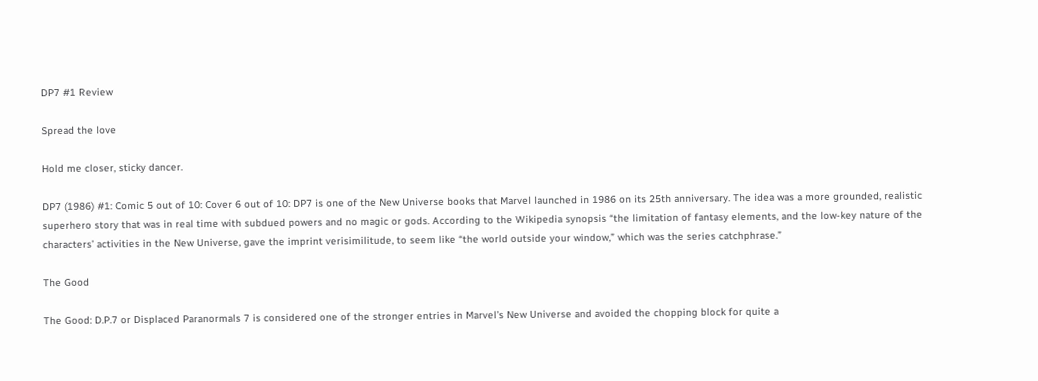DP7 #1 Review

Spread the love

Hold me closer, sticky dancer.

DP7 (1986) #1: Comic 5 out of 10: Cover 6 out of 10: DP7 is one of the New Universe books that Marvel launched in 1986 on its 25th anniversary. The idea was a more grounded, realistic superhero story that was in real time with subdued powers and no magic or gods. According to the Wikipedia synopsis “the limitation of fantasy elements, and the low-key nature of the characters’ activities in the New Universe, gave the imprint verisimilitude, to seem like “the world outside your window,” which was the series catchphrase.”

The Good

The Good: D.P.7 or Displaced Paranormals 7 is considered one of the stronger entries in Marvel’s New Universe and avoided the chopping block for quite a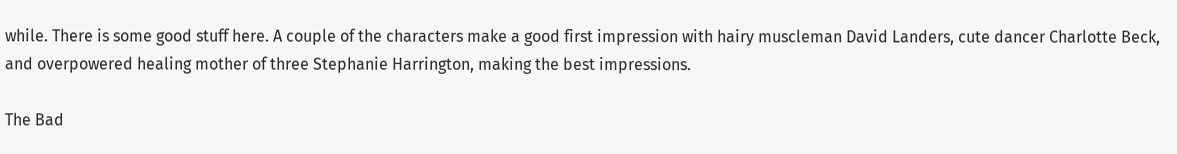while. There is some good stuff here. A couple of the characters make a good first impression with hairy muscleman David Landers, cute dancer Charlotte Beck, and overpowered healing mother of three Stephanie Harrington, making the best impressions.

The Bad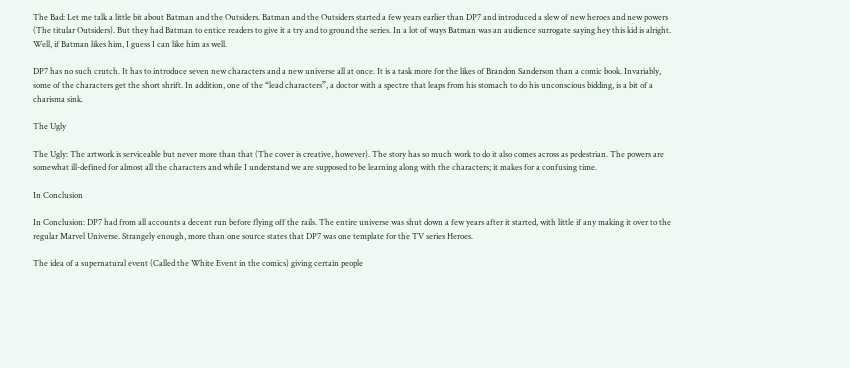The Bad: Let me talk a little bit about Batman and the Outsiders. Batman and the Outsiders started a few years earlier than DP7 and introduced a slew of new heroes and new powers (The titular Outsiders). But they had Batman to entice readers to give it a try and to ground the series. In a lot of ways Batman was an audience surrogate saying hey this kid is alright. Well, if Batman likes him, I guess I can like him as well.

DP7 has no such crutch. It has to introduce seven new characters and a new universe all at once. It is a task more for the likes of Brandon Sanderson than a comic book. Invariably, some of the characters get the short shrift. In addition, one of the “lead characters”, a doctor with a spectre that leaps from his stomach to do his unconscious bidding, is a bit of a charisma sink.

The Ugly

The Ugly: The artwork is serviceable but never more than that (The cover is creative, however). The story has so much work to do it also comes across as pedestrian. The powers are somewhat ill-defined for almost all the characters and while I understand we are supposed to be learning along with the characters; it makes for a confusing time.

In Conclusion

In Conclusion: DP7 had from all accounts a decent run before flying off the rails. The entire universe was shut down a few years after it started, with little if any making it over to the regular Marvel Universe. Strangely enough, more than one source states that DP7 was one template for the TV series Heroes.

The idea of a supernatural event (Called the White Event in the comics) giving certain people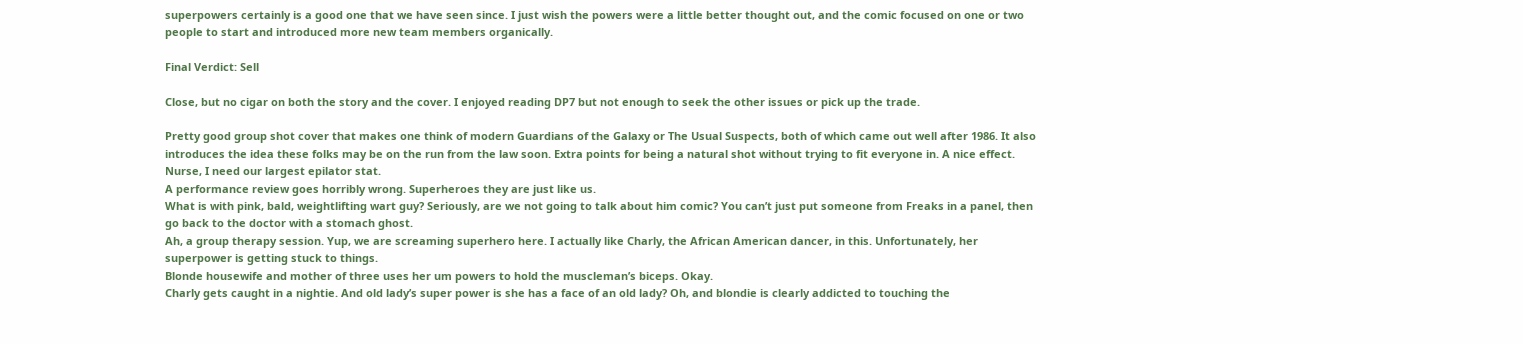superpowers certainly is a good one that we have seen since. I just wish the powers were a little better thought out, and the comic focused on one or two people to start and introduced more new team members organically.

Final Verdict: Sell

Close, but no cigar on both the story and the cover. I enjoyed reading DP7 but not enough to seek the other issues or pick up the trade.

Pretty good group shot cover that makes one think of modern Guardians of the Galaxy or The Usual Suspects, both of which came out well after 1986. It also introduces the idea these folks may be on the run from the law soon. Extra points for being a natural shot without trying to fit everyone in. A nice effect.
Nurse, I need our largest epilator stat.
A performance review goes horribly wrong. Superheroes they are just like us.
What is with pink, bald, weightlifting wart guy? Seriously, are we not going to talk about him comic? You can’t just put someone from Freaks in a panel, then go back to the doctor with a stomach ghost.
Ah, a group therapy session. Yup, we are screaming superhero here. I actually like Charly, the African American dancer, in this. Unfortunately, her superpower is getting stuck to things.
Blonde housewife and mother of three uses her um powers to hold the muscleman’s biceps. Okay.
Charly gets caught in a nightie. And old lady’s super power is she has a face of an old lady? Oh, and blondie is clearly addicted to touching the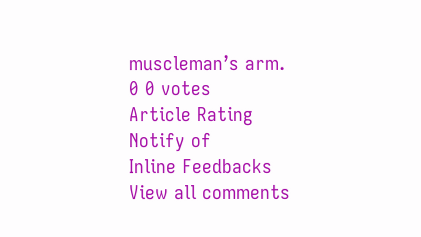muscleman’s arm.
0 0 votes
Article Rating
Notify of
Inline Feedbacks
View all comments